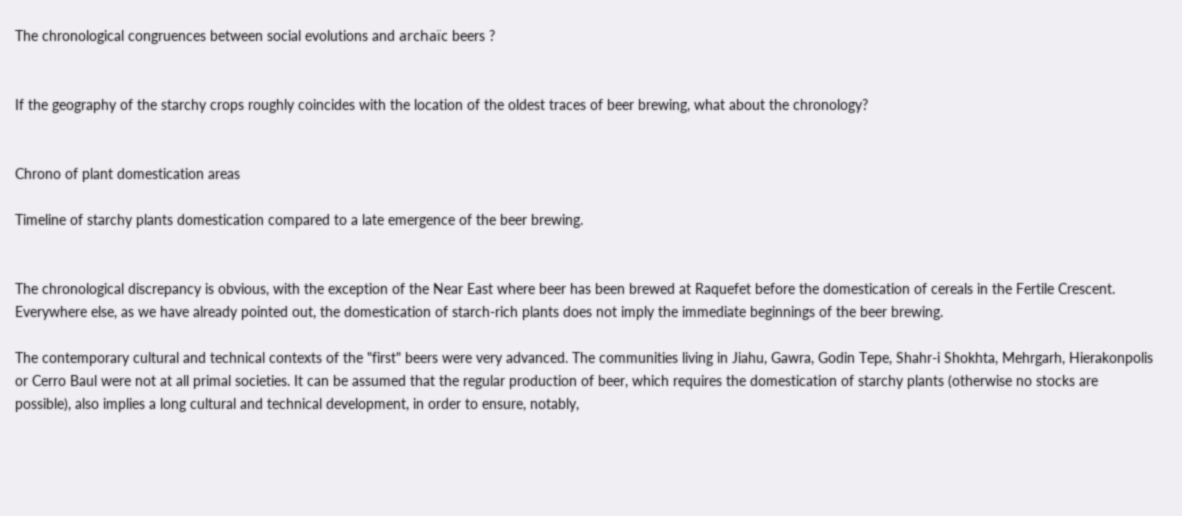The chronological congruences between social evolutions and archaïc beers ?


If the geography of the starchy crops roughly coincides with the location of the oldest traces of beer brewing, what about the chronology?


Chrono of plant domestication areas

Timeline of starchy plants domestication compared to a late emergence of the beer brewing.


The chronological discrepancy is obvious, with the exception of the Near East where beer has been brewed at Raquefet before the domestication of cereals in the Fertile Crescent. Everywhere else, as we have already pointed out, the domestication of starch-rich plants does not imply the immediate beginnings of the beer brewing.

The contemporary cultural and technical contexts of the "first" beers were very advanced. The communities living in Jiahu, Gawra, Godin Tepe, Shahr-i Shokhta, Mehrgarh, Hierakonpolis or Cerro Baul were not at all primal societies. It can be assumed that the regular production of beer, which requires the domestication of starchy plants (otherwise no stocks are possible), also implies a long cultural and technical development, in order to ensure, notably,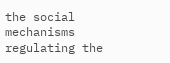the social mechanisms regulating the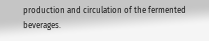production and circulation of the fermented beverages.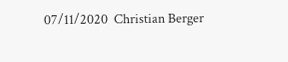07/11/2020  Christian Berger